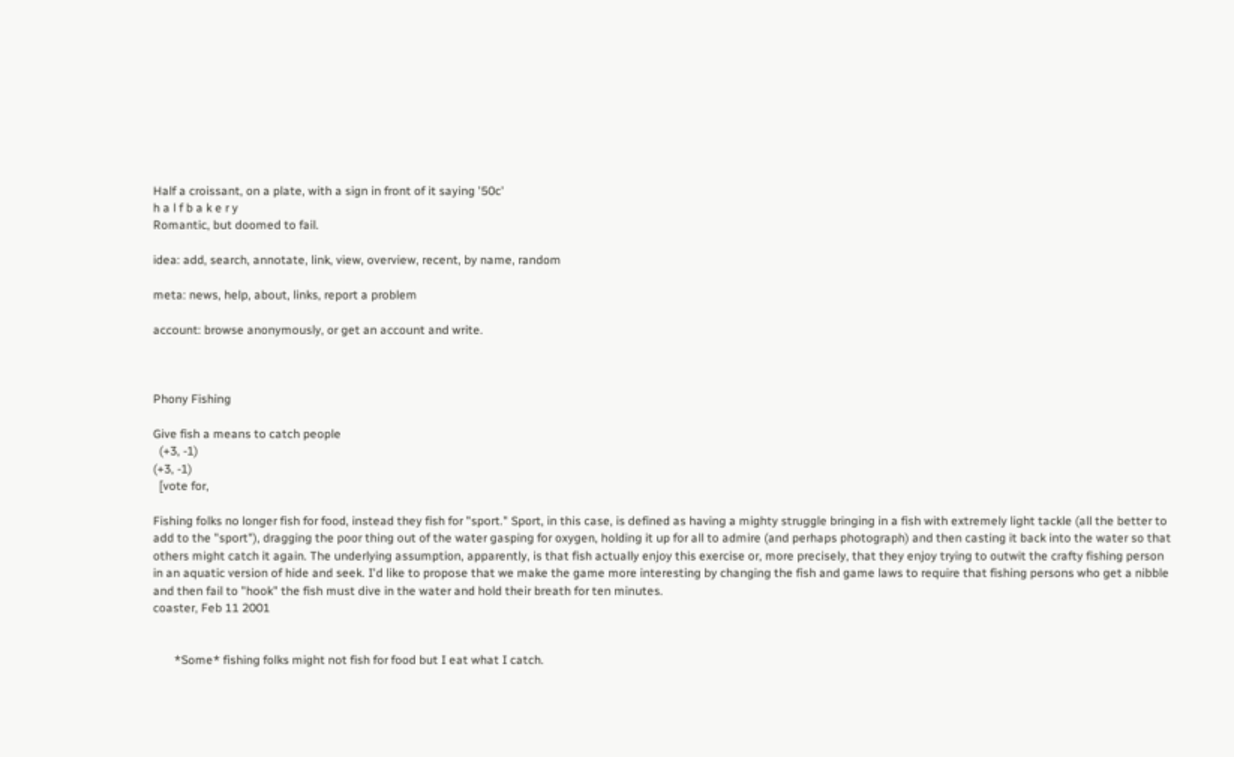Half a croissant, on a plate, with a sign in front of it saying '50c'
h a l f b a k e r y
Romantic, but doomed to fail.

idea: add, search, annotate, link, view, overview, recent, by name, random

meta: news, help, about, links, report a problem

account: browse anonymously, or get an account and write.



Phony Fishing

Give fish a means to catch people
  (+3, -1)
(+3, -1)
  [vote for,

Fishing folks no longer fish for food, instead they fish for "sport." Sport, in this case, is defined as having a mighty struggle bringing in a fish with extremely light tackle (all the better to add to the "sport"), dragging the poor thing out of the water gasping for oxygen, holding it up for all to admire (and perhaps photograph) and then casting it back into the water so that others might catch it again. The underlying assumption, apparently, is that fish actually enjoy this exercise or, more precisely, that they enjoy trying to outwit the crafty fishing person in an aquatic version of hide and seek. I'd like to propose that we make the game more interesting by changing the fish and game laws to require that fishing persons who get a nibble and then fail to "hook" the fish must dive in the water and hold their breath for ten minutes.
coaster, Feb 11 2001


       *Some* fishing folks might not fish for food but I eat what I catch.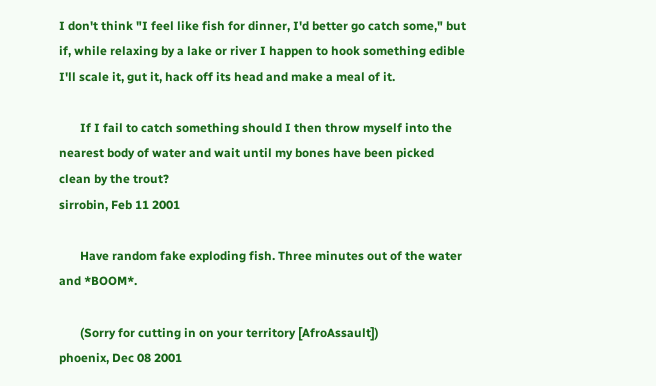I don't think "I feel like fish for dinner, I'd better go catch some," but if, while relaxing by a lake or river I happen to hook something edible I'll scale it, gut it, hack off its head and make a meal of it.

       If I fail to catch something should I then throw myself into the nearest body of water and wait until my bones have been picked clean by the trout?
sirrobin, Feb 11 2001

       Have random fake exploding fish. Three minutes out of the water and *BOOM*.

       (Sorry for cutting in on your territory [AfroAssault])
phoenix, Dec 08 2001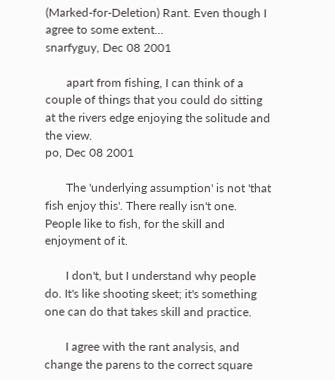(Marked-for-Deletion) Rant. Even though I agree to some extent...
snarfyguy, Dec 08 2001

       apart from fishing, I can think of a couple of things that you could do sitting at the rivers edge enjoying the solitude and the view.
po, Dec 08 2001

       The 'underlying assumption' is not 'that fish enjoy this'. There really isn't one. People like to fish, for the skill and enjoyment of it.

       I don't, but I understand why people do. It's like shooting skeet; it's something one can do that takes skill and practice.

       I agree with the rant analysis, and change the parens to the correct square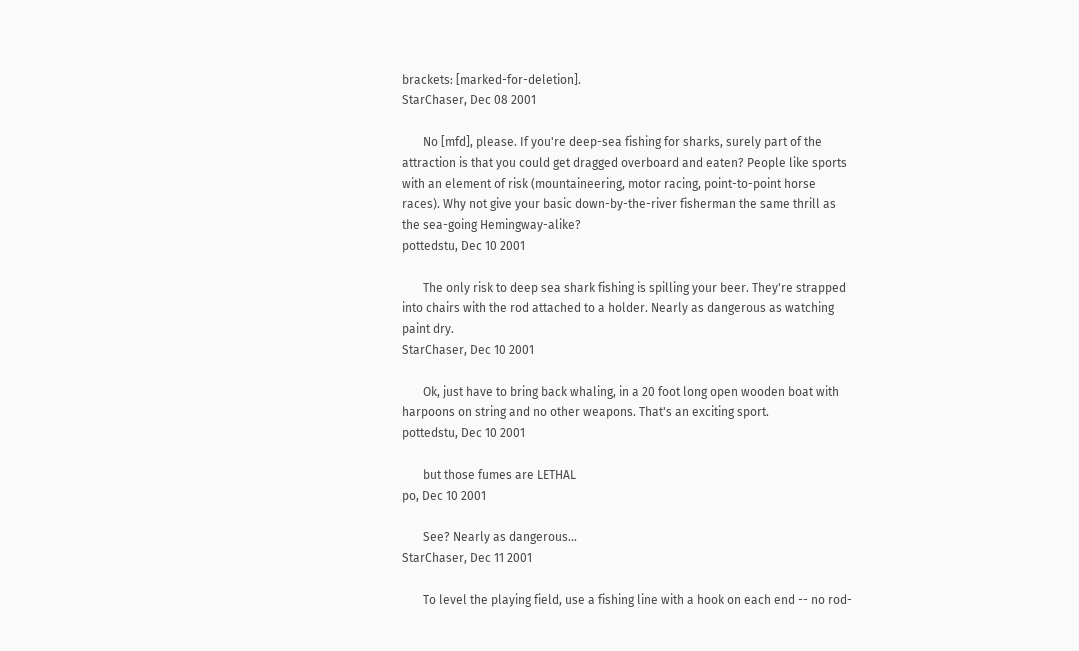brackets: [marked-for-deletion].
StarChaser, Dec 08 2001

       No [mfd], please. If you're deep-sea fishing for sharks, surely part of the attraction is that you could get dragged overboard and eaten? People like sports with an element of risk (mountaineering, motor racing, point-to-point horse races). Why not give your basic down-by-the-river fisherman the same thrill as the sea-going Hemingway-alike?
pottedstu, Dec 10 2001

       The only risk to deep sea shark fishing is spilling your beer. They're strapped into chairs with the rod attached to a holder. Nearly as dangerous as watching paint dry.
StarChaser, Dec 10 2001

       Ok, just have to bring back whaling, in a 20 foot long open wooden boat with harpoons on string and no other weapons. That's an exciting sport.
pottedstu, Dec 10 2001

       but those fumes are LETHAL
po, Dec 10 2001

       See? Nearly as dangerous...
StarChaser, Dec 11 2001

       To level the playing field, use a fishing line with a hook on each end -- no rod-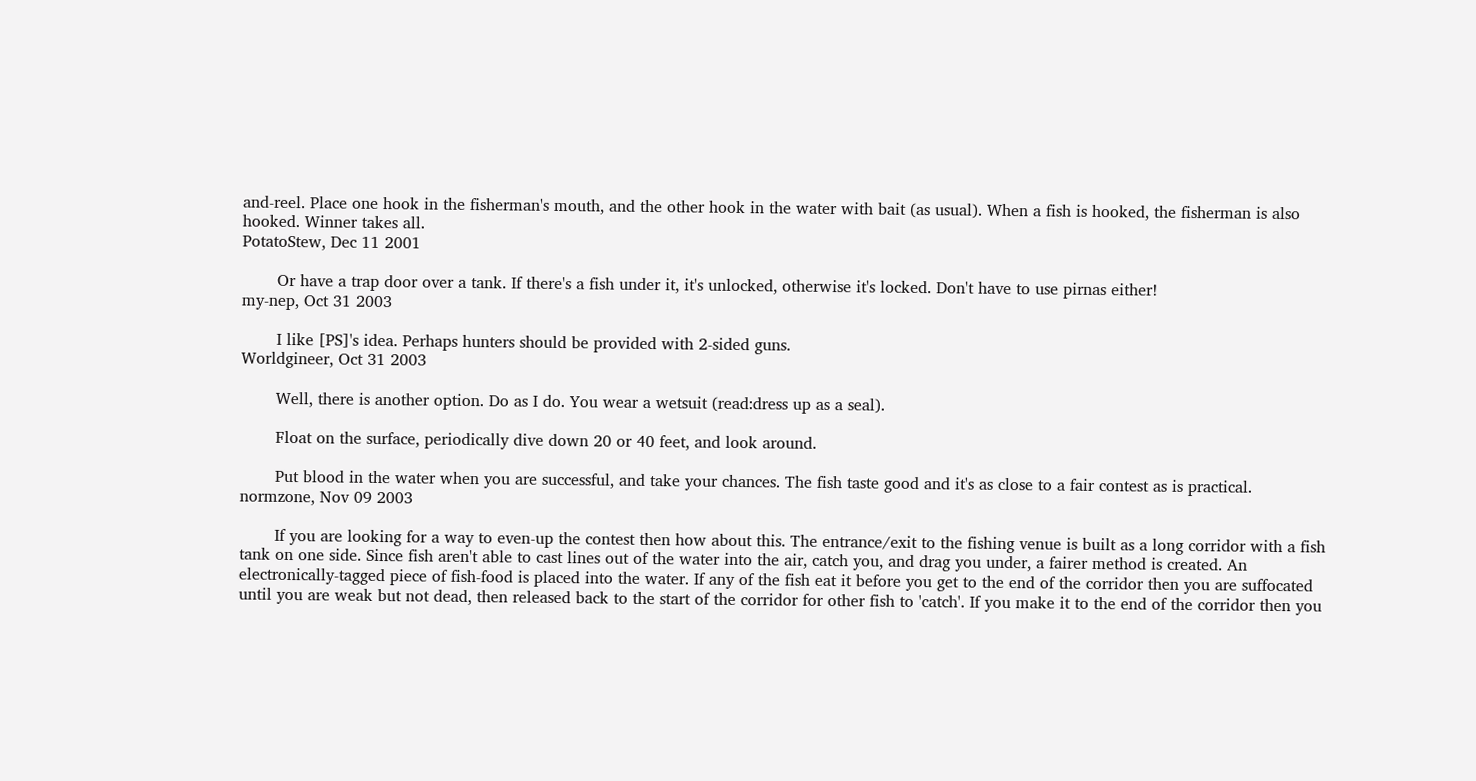and-reel. Place one hook in the fisherman's mouth, and the other hook in the water with bait (as usual). When a fish is hooked, the fisherman is also hooked. Winner takes all.
PotatoStew, Dec 11 2001

       Or have a trap door over a tank. If there's a fish under it, it's unlocked, otherwise it's locked. Don't have to use pirnas either!
my-nep, Oct 31 2003

       I like [PS]'s idea. Perhaps hunters should be provided with 2-sided guns.
Worldgineer, Oct 31 2003

       Well, there is another option. Do as I do. You wear a wetsuit (read:dress up as a seal).

       Float on the surface, periodically dive down 20 or 40 feet, and look around.

       Put blood in the water when you are successful, and take your chances. The fish taste good and it's as close to a fair contest as is practical.
normzone, Nov 09 2003

       If you are looking for a way to even-up the contest then how about this. The entrance/exit to the fishing venue is built as a long corridor with a fish tank on one side. Since fish aren't able to cast lines out of the water into the air, catch you, and drag you under, a fairer method is created. An electronically-tagged piece of fish-food is placed into the water. If any of the fish eat it before you get to the end of the corridor then you are suffocated until you are weak but not dead, then released back to the start of the corridor for other fish to 'catch'. If you make it to the end of the corridor then you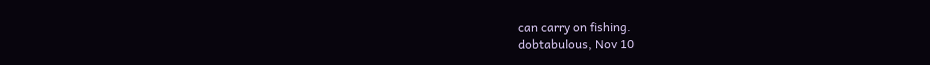can carry on fishing.
dobtabulous, Nov 10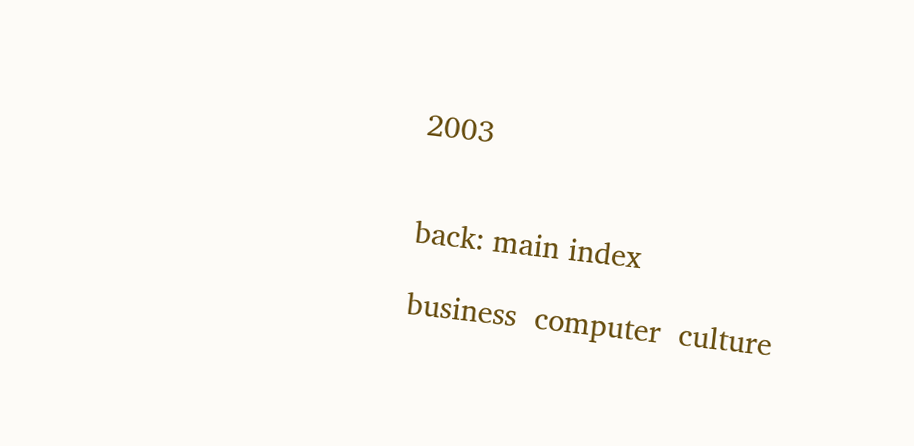2003


back: main index

business  computer  culture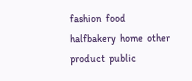fashion  food  halfbakery  home  other  product  public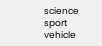science  sport  vehicle